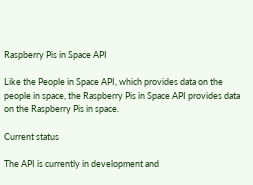Raspberry Pis in Space API

Like the People in Space API, which provides data on the people in space, the Raspberry Pis in Space API provides data on the Raspberry Pis in space.

Current status

The API is currently in development and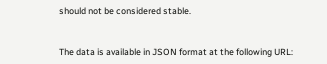should not be considered stable.


The data is available in JSON format at the following URL: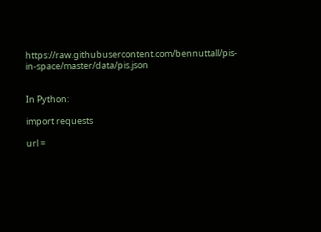https://raw.githubusercontent.com/bennuttall/pis-in-space/master/data/pis.json


In Python:

import requests

url =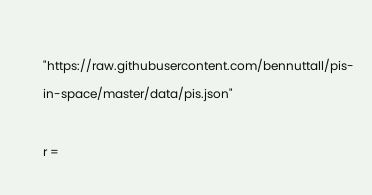"https://raw.githubusercontent.com/bennuttall/pis-in-space/master/data/pis.json"

r =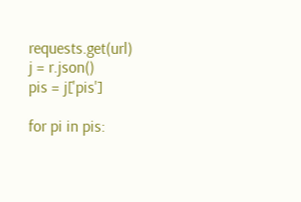requests.get(url)
j = r.json()
pis = j['pis']

for pi in pis: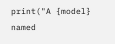print("A {model} named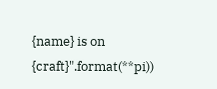{name} is on {craft}".format(**pi))